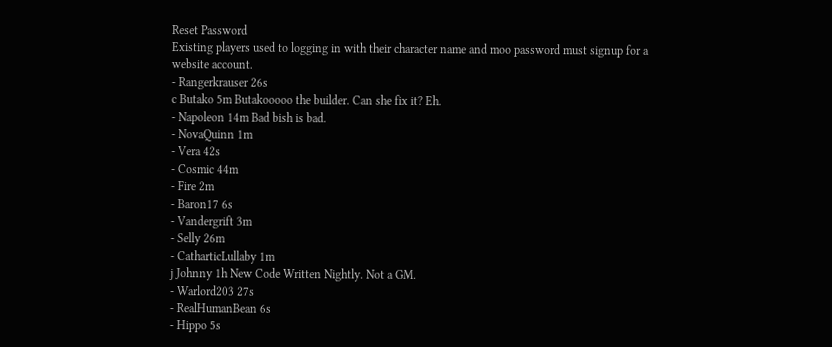Reset Password
Existing players used to logging in with their character name and moo password must signup for a website account.
- Rangerkrauser 26s
c Butako 5m Butakooooo the builder. Can she fix it? Eh.
- Napoleon 14m Bad bish is bad.
- NovaQuinn 1m
- Vera 42s
- Cosmic 44m
- Fire 2m
- Baron17 6s
- Vandergrift 3m
- Selly 26m
- CatharticLullaby 1m
j Johnny 1h New Code Written Nightly. Not a GM.
- Warlord203 27s
- RealHumanBean 6s
- Hippo 5s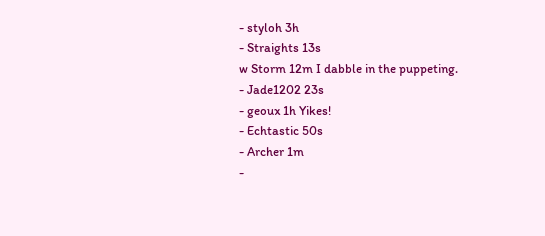- styloh 3h
- Straights 13s
w Storm 12m I dabble in the puppeting.
- Jade1202 23s
- geoux 1h Yikes!
- Echtastic 50s
- Archer 1m
-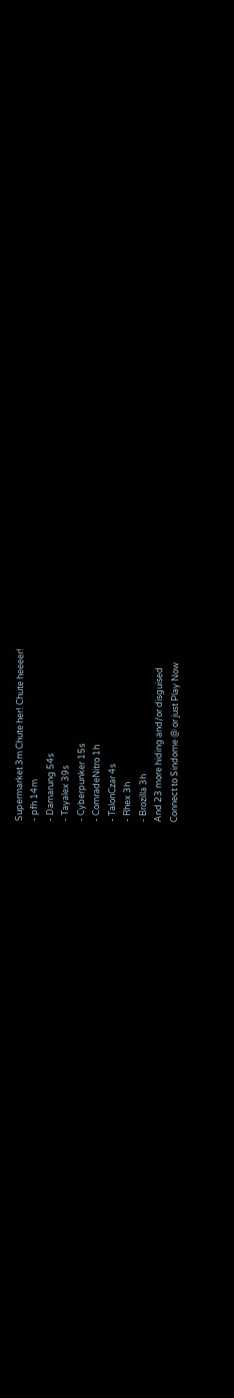Supermarket 3m Chute her! Chute heeeer!
- pfh 14m
- Damarung 54s
- Tayalex 39s
- Cyberpunker 15s
- ComradeNitro 1h
- TalonCzar 4s
- Rhex 3h
- Brozilla 3h
And 23 more hiding and/or disguised
Connect to Sindome @ or just Play Now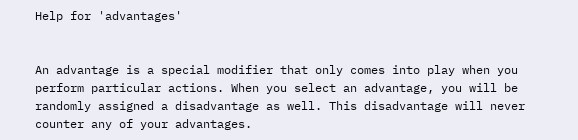Help for 'advantages'


An advantage is a special modifier that only comes into play when you perform particular actions. When you select an advantage, you will be randomly assigned a disadvantage as well. This disadvantage will never counter any of your advantages.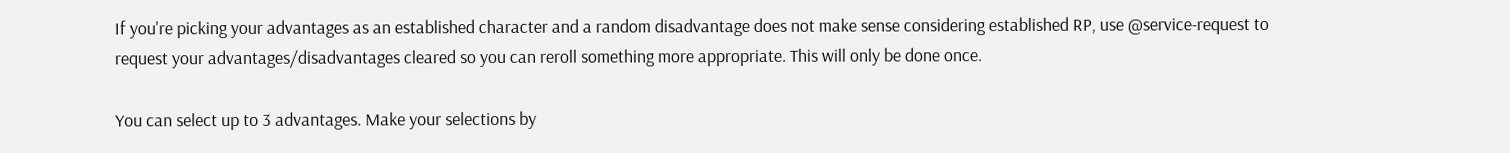If you're picking your advantages as an established character and a random disadvantage does not make sense considering established RP, use @service-request to request your advantages/disadvantages cleared so you can reroll something more appropriate. This will only be done once.

You can select up to 3 advantages. Make your selections by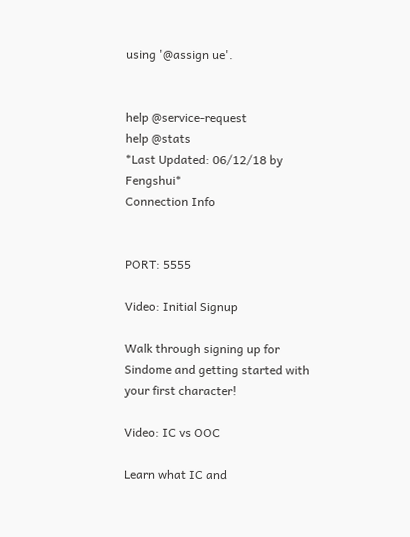using '@assign ue'.


help @service-request
help @stats
*Last Updated: 06/12/18 by Fengshui*
Connection Info


PORT: 5555

Video: Initial Signup

Walk through signing up for Sindome and getting started with your first character!

Video: IC vs OOC

Learn what IC and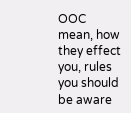OOC mean, how they effect you, rules you should be aware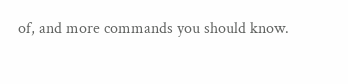of, and more commands you should know.